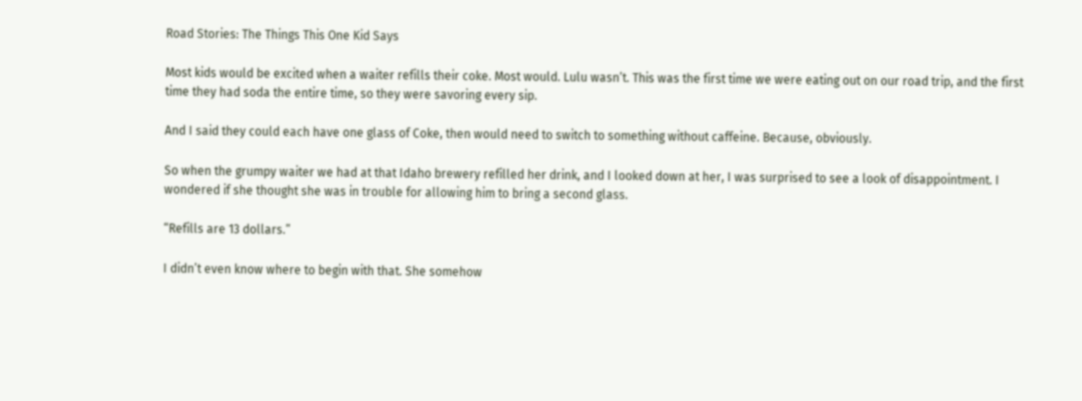Road Stories: The Things This One Kid Says

Most kids would be excited when a waiter refills their coke. Most would. Lulu wasn’t. This was the first time we were eating out on our road trip, and the first time they had soda the entire time, so they were savoring every sip.

And I said they could each have one glass of Coke, then would need to switch to something without caffeine. Because, obviously.

So when the grumpy waiter we had at that Idaho brewery refilled her drink, and I looked down at her, I was surprised to see a look of disappointment. I wondered if she thought she was in trouble for allowing him to bring a second glass.

“Refills are 13 dollars.”

I didn’t even know where to begin with that. She somehow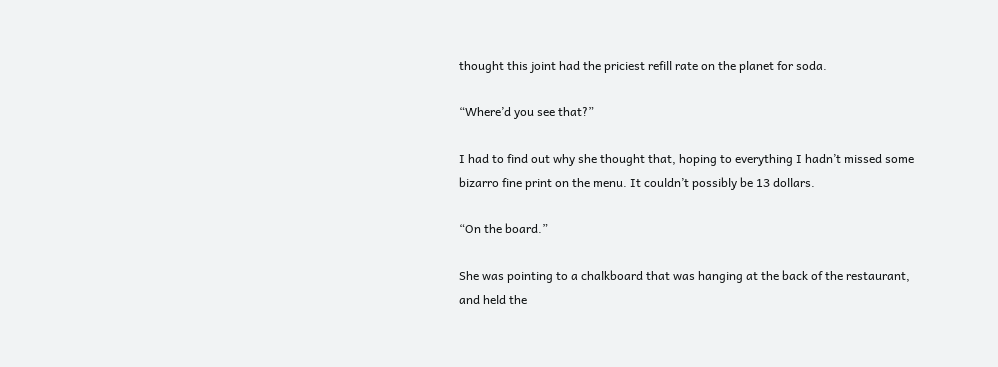thought this joint had the priciest refill rate on the planet for soda.

“Where’d you see that?”

I had to find out why she thought that, hoping to everything I hadn’t missed some bizarro fine print on the menu. It couldn’t possibly be 13 dollars.

“On the board.”

She was pointing to a chalkboard that was hanging at the back of the restaurant, and held the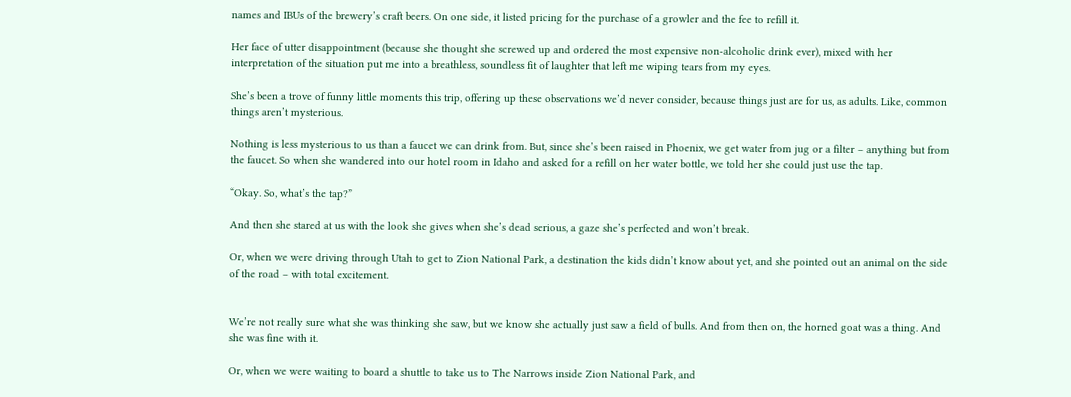names and IBUs of the brewery’s craft beers. On one side, it listed pricing for the purchase of a growler and the fee to refill it.

Her face of utter disappointment (because she thought she screwed up and ordered the most expensive non-alcoholic drink ever), mixed with her interpretation of the situation put me into a breathless, soundless fit of laughter that left me wiping tears from my eyes.

She’s been a trove of funny little moments this trip, offering up these observations we’d never consider, because things just are for us, as adults. Like, common things aren’t mysterious.

Nothing is less mysterious to us than a faucet we can drink from. But, since she’s been raised in Phoenix, we get water from jug or a filter – anything but from the faucet. So when she wandered into our hotel room in Idaho and asked for a refill on her water bottle, we told her she could just use the tap.

“Okay. So, what’s the tap?”

And then she stared at us with the look she gives when she’s dead serious, a gaze she’s perfected and won’t break.

Or, when we were driving through Utah to get to Zion National Park, a destination the kids didn’t know about yet, and she pointed out an animal on the side of the road – with total excitement.


We’re not really sure what she was thinking she saw, but we know she actually just saw a field of bulls. And from then on, the horned goat was a thing. And she was fine with it.

Or, when we were waiting to board a shuttle to take us to The Narrows inside Zion National Park, and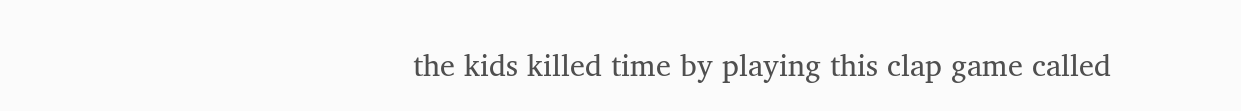the kids killed time by playing this clap game called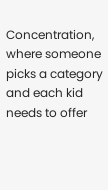Concentration, where someone picks a category and each kid needs to offer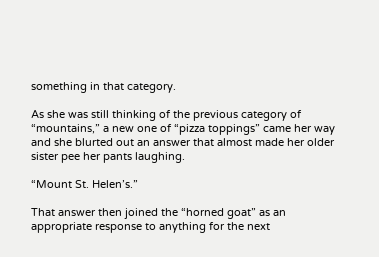something in that category.

As she was still thinking of the previous category of “mountains,” a new one of “pizza toppings” came her way and she blurted out an answer that almost made her older sister pee her pants laughing.

“Mount St. Helen’s.”

That answer then joined the “horned goat” as an appropriate response to anything for the next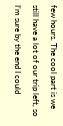few hours. The cool part is we still have a lot of our trip left, so I’m sure by the end I could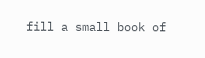fill a small book of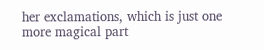her exclamations, which is just one more magical part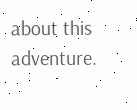about this adventure.